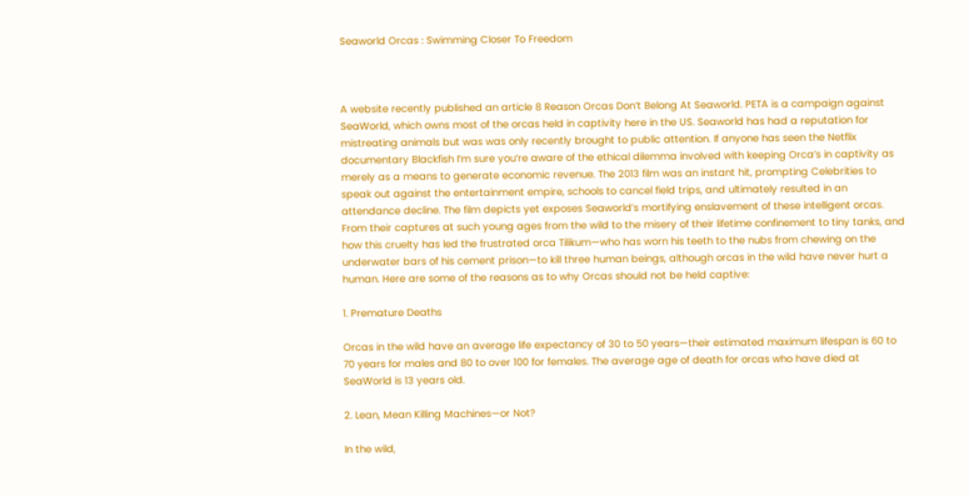Seaworld Orcas : Swimming Closer To Freedom



A website recently published an article 8 Reason Orcas Don’t Belong At Seaworld. PETA is a campaign against SeaWorld, which owns most of the orcas held in captivity here in the US. Seaworld has had a reputation for mistreating animals but was was only recently brought to public attention. If anyone has seen the Netflix documentary Blackfish I’m sure you’re aware of the ethical dilemma involved with keeping Orca’s in captivity as merely as a means to generate economic revenue. The 2013 film was an instant hit, prompting Celebrities to speak out against the entertainment empire, schools to cancel field trips, and ultimately resulted in an attendance decline. The film depicts yet exposes Seaworld’s mortifying enslavement of these intelligent orcas. From their captures at such young ages from the wild to the misery of their lifetime confinement to tiny tanks, and how this cruelty has led the frustrated orca Tilikum—who has worn his teeth to the nubs from chewing on the underwater bars of his cement prison—to kill three human beings, although orcas in the wild have never hurt a human. Here are some of the reasons as to why Orcas should not be held captive:

1. Premature Deaths

Orcas in the wild have an average life expectancy of 30 to 50 years—their estimated maximum lifespan is 60 to 70 years for males and 80 to over 100 for females. The average age of death for orcas who have died at SeaWorld is 13 years old.

2. Lean, Mean Killing Machines—or Not?

In the wild,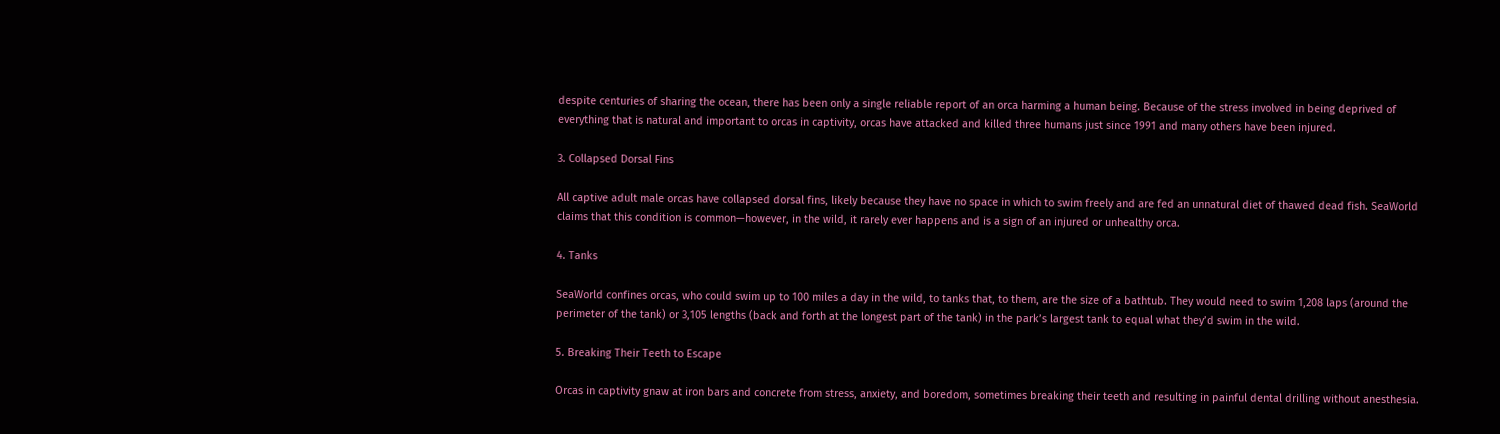despite centuries of sharing the ocean, there has been only a single reliable report of an orca harming a human being. Because of the stress involved in being deprived of everything that is natural and important to orcas in captivity, orcas have attacked and killed three humans just since 1991 and many others have been injured.

3. Collapsed Dorsal Fins

All captive adult male orcas have collapsed dorsal fins, likely because they have no space in which to swim freely and are fed an unnatural diet of thawed dead fish. SeaWorld claims that this condition is common—however, in the wild, it rarely ever happens and is a sign of an injured or unhealthy orca.

4. Tanks

SeaWorld confines orcas, who could swim up to 100 miles a day in the wild, to tanks that, to them, are the size of a bathtub. They would need to swim 1,208 laps (around the perimeter of the tank) or 3,105 lengths (back and forth at the longest part of the tank) in the park’s largest tank to equal what they’d swim in the wild.

5. Breaking Their Teeth to Escape

Orcas in captivity gnaw at iron bars and concrete from stress, anxiety, and boredom, sometimes breaking their teeth and resulting in painful dental drilling without anesthesia.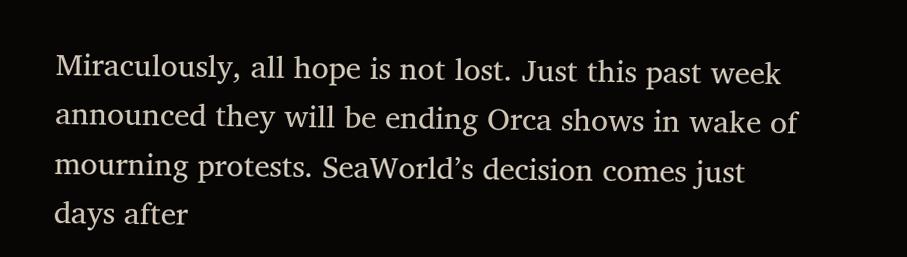Miraculously, all hope is not lost. Just this past week announced they will be ending Orca shows in wake of mourning protests. SeaWorld’s decision comes just days after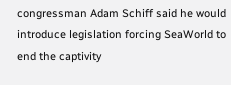congressman Adam Schiff said he would introduce legislation forcing SeaWorld to end the captivity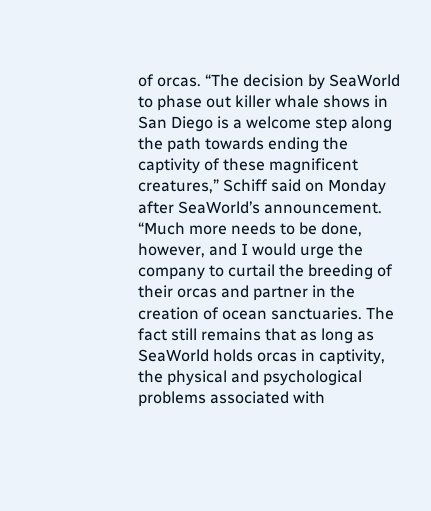of orcas. “The decision by SeaWorld to phase out killer whale shows in San Diego is a welcome step along the path towards ending the captivity of these magnificent creatures,” Schiff said on Monday after SeaWorld’s announcement. “Much more needs to be done, however, and I would urge the company to curtail the breeding of their orcas and partner in the creation of ocean sanctuaries. The fact still remains that as long as SeaWorld holds orcas in captivity, the physical and psychological problems associated with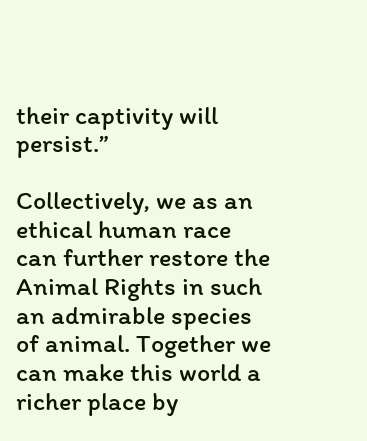their captivity will persist.”

Collectively, we as an ethical human race can further restore the Animal Rights in such an admirable species of animal. Together we can make this world a richer place by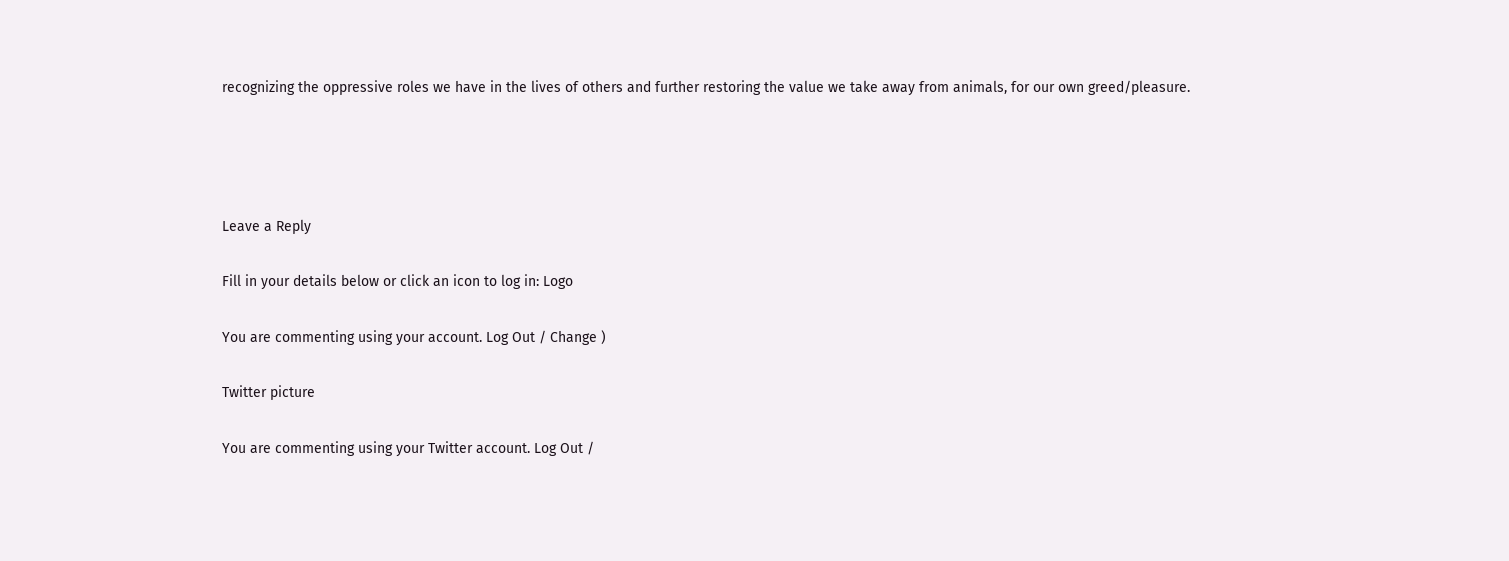recognizing the oppressive roles we have in the lives of others and further restoring the value we take away from animals, for our own greed/pleasure.




Leave a Reply

Fill in your details below or click an icon to log in: Logo

You are commenting using your account. Log Out / Change )

Twitter picture

You are commenting using your Twitter account. Log Out /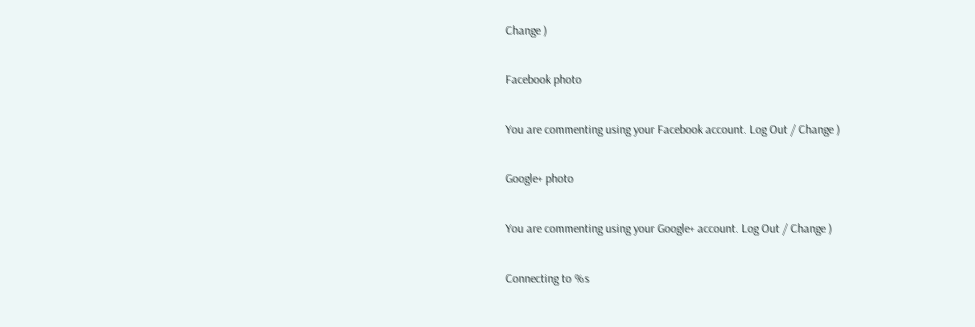Change )

Facebook photo

You are commenting using your Facebook account. Log Out / Change )

Google+ photo

You are commenting using your Google+ account. Log Out / Change )

Connecting to %s